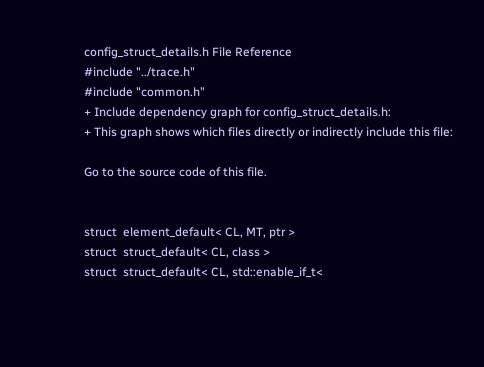config_struct_details.h File Reference
#include "../trace.h"
#include "common.h"
+ Include dependency graph for config_struct_details.h:
+ This graph shows which files directly or indirectly include this file:

Go to the source code of this file.


struct  element_default< CL, MT, ptr >
struct  struct_default< CL, class >
struct  struct_default< CL, std::enable_if_t<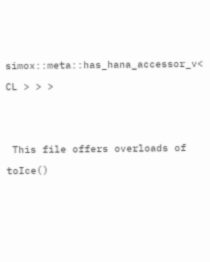simox::meta::has_hana_accessor_v< CL > > >


 This file offers overloads of toIce()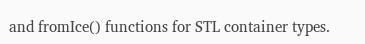and fromIce() functions for STL container types.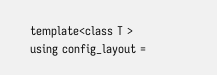template<class T >
using config_layout =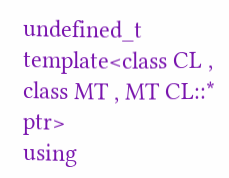undefined_t
template<class CL , class MT , MT CL::* ptr>
using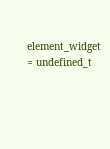element_widget = undefined_t